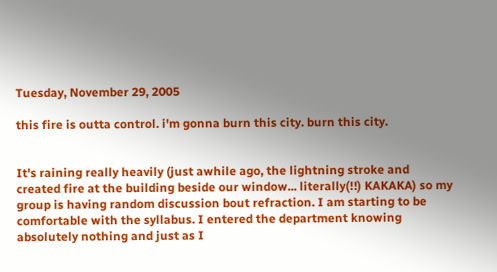Tuesday, November 29, 2005

this fire is outta control. i'm gonna burn this city. burn this city.


It's raining really heavily (just awhile ago, the lightning stroke and created fire at the building beside our window... literally(!!) KAKAKA) so my group is having random discussion bout refraction. I am starting to be comfortable with the syllabus. I entered the department knowing absolutely nothing and just as I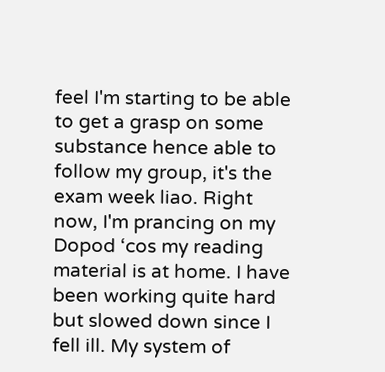feel I'm starting to be able to get a grasp on some substance hence able to follow my group, it's the exam week liao. Right now, I'm prancing on my Dopod ‘cos my reading material is at home. I have been working quite hard but slowed down since I fell ill. My system of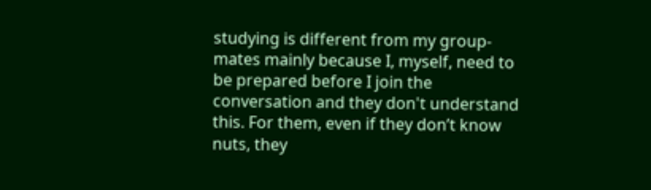studying is different from my group-mates mainly because I, myself, need to be prepared before I join the conversation and they don't understand this. For them, even if they don’t know nuts, they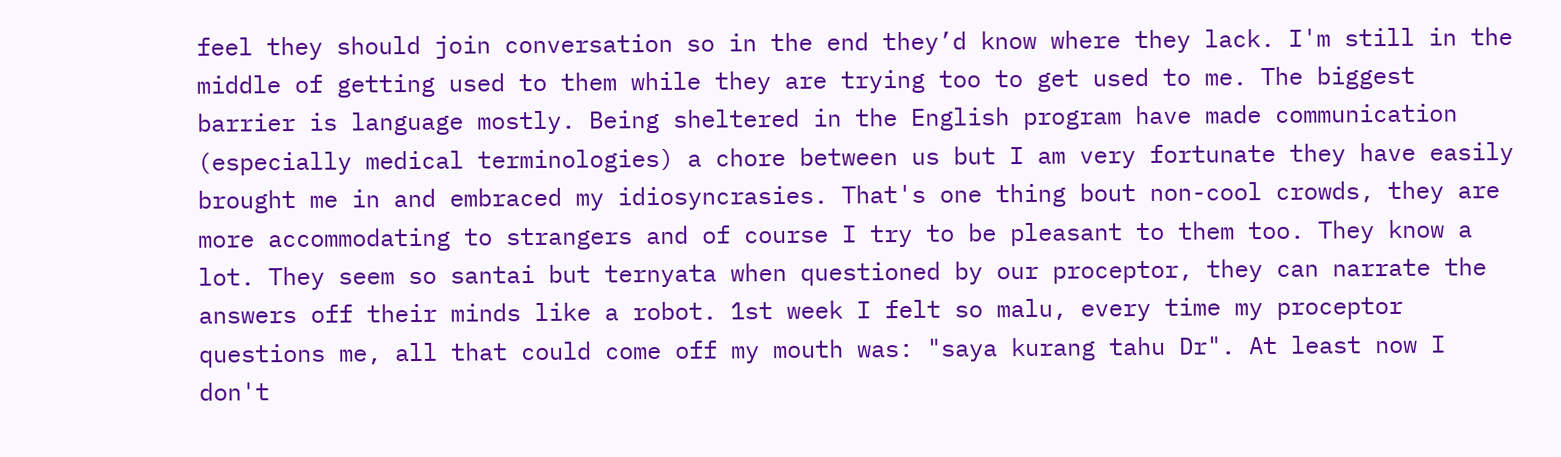feel they should join conversation so in the end they’d know where they lack. I'm still in the middle of getting used to them while they are trying too to get used to me. The biggest barrier is language mostly. Being sheltered in the English program have made communication (especially medical terminologies) a chore between us but I am very fortunate they have easily brought me in and embraced my idiosyncrasies. That's one thing bout non-cool crowds, they are more accommodating to strangers and of course I try to be pleasant to them too. They know a lot. They seem so santai but ternyata when questioned by our proceptor, they can narrate the answers off their minds like a robot. 1st week I felt so malu, every time my proceptor questions me, all that could come off my mouth was: "saya kurang tahu Dr". At least now I don't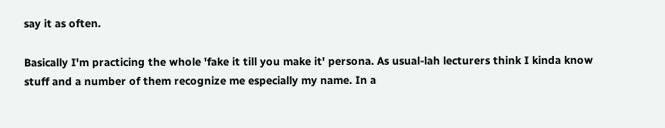say it as often.

Basically I'm practicing the whole 'fake it till you make it' persona. As usual-lah lecturers think I kinda know stuff and a number of them recognize me especially my name. In a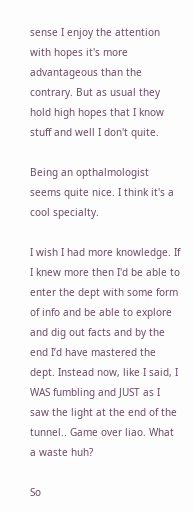sense I enjoy the attention with hopes it's more advantageous than the contrary. But as usual they hold high hopes that I know stuff and well I don't quite.

Being an opthalmologist seems quite nice. I think it's a cool specialty.

I wish I had more knowledge. If I knew more then I'd be able to enter the dept with some form of info and be able to explore and dig out facts and by the end I’d have mastered the dept. Instead now, like I said, I WAS fumbling and JUST as I saw the light at the end of the tunnel.. Game over liao. What a waste huh?

So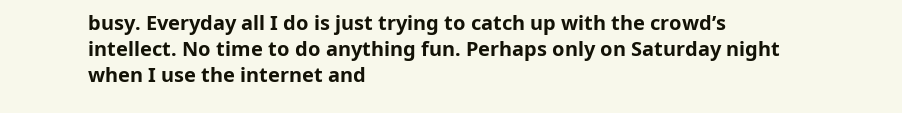busy. Everyday all I do is just trying to catch up with the crowd’s intellect. No time to do anything fun. Perhaps only on Saturday night when I use the internet and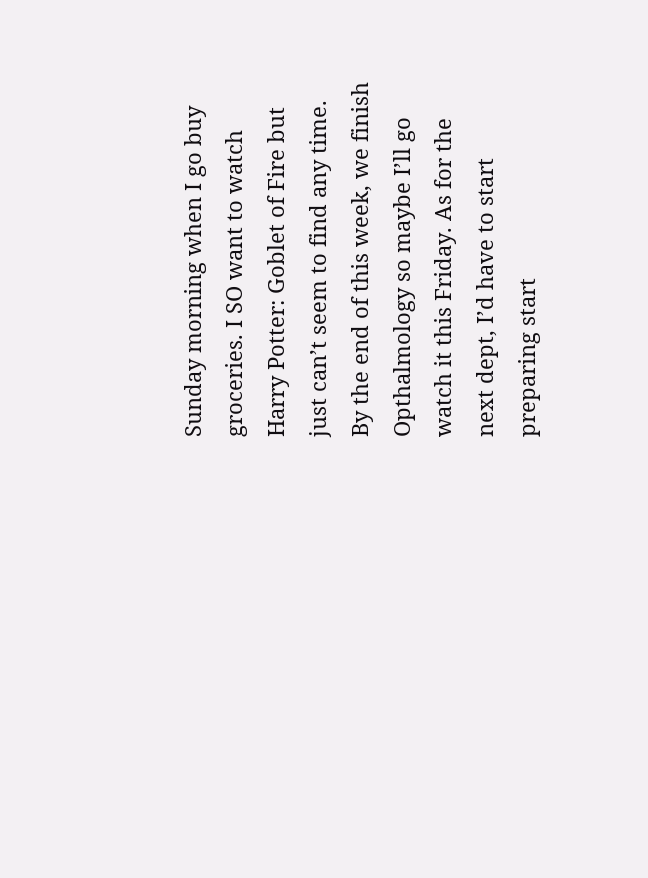Sunday morning when I go buy groceries. I SO want to watch Harry Potter: Goblet of Fire but just can’t seem to find any time. By the end of this week, we finish Opthalmology so maybe I’ll go watch it this Friday. As for the next dept, I’d have to start preparing start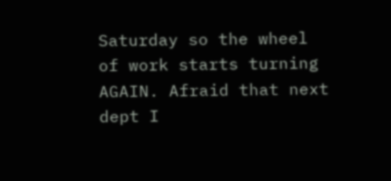Saturday so the wheel of work starts turning AGAIN. Afraid that next dept I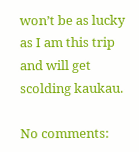won’t be as lucky as I am this trip and will get scolding kaukau.

No comments: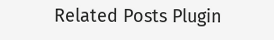Related Posts Plugin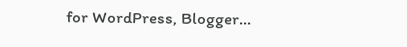for WordPress, Blogger...